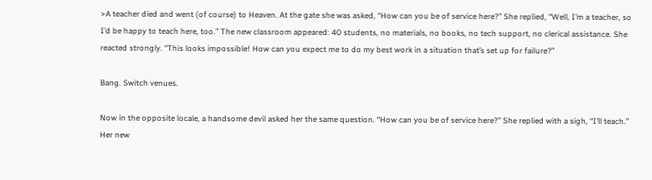>A teacher died and went (of course) to Heaven. At the gate she was asked, “How can you be of service here?” She replied, “Well, I’m a teacher, so I’d be happy to teach here, too.” The new classroom appeared: 40 students, no materials, no books, no tech support, no clerical assistance. She reacted strongly. “This looks impossible! How can you expect me to do my best work in a situation that’s set up for failure?”

Bang. Switch venues.

Now in the opposite locale, a handsome devil asked her the same question. “How can you be of service here?” She replied with a sigh, “I’ll teach.” Her new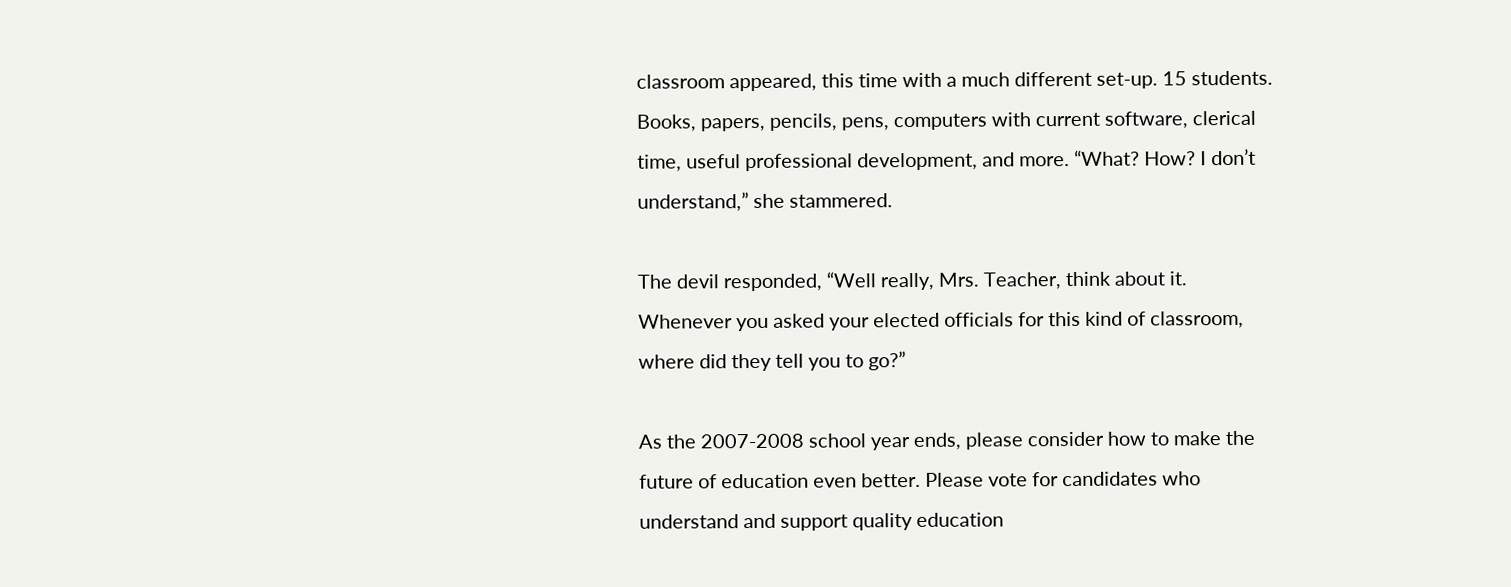classroom appeared, this time with a much different set-up. 15 students. Books, papers, pencils, pens, computers with current software, clerical time, useful professional development, and more. “What? How? I don’t understand,” she stammered.

The devil responded, “Well really, Mrs. Teacher, think about it. Whenever you asked your elected officials for this kind of classroom, where did they tell you to go?”

As the 2007-2008 school year ends, please consider how to make the future of education even better. Please vote for candidates who understand and support quality education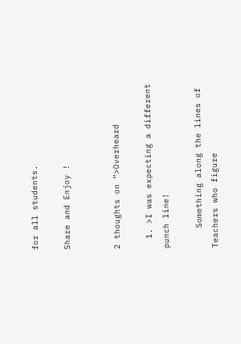for all students.

Share and Enjoy !


2 thoughts on “>Overheard

  1. >I was expecting a different punch line!

    Something along the lines of Teachers who figure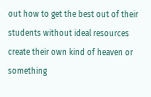out how to get the best out of their students without ideal resources create their own kind of heaven or something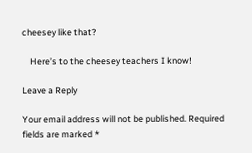cheesey like that?

    Here’s to the cheesey teachers I know!

Leave a Reply

Your email address will not be published. Required fields are marked *